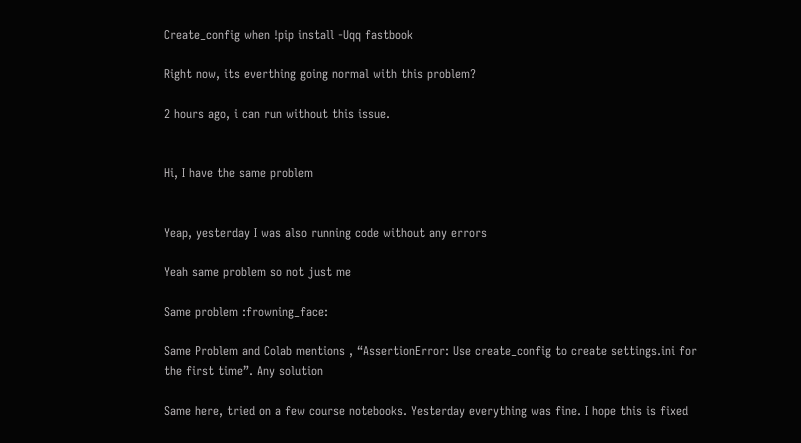Create_config when !pip install -Uqq fastbook

Right now, its everthing going normal with this problem?

2 hours ago, i can run without this issue.


Hi, I have the same problem


Yeap, yesterday I was also running code without any errors

Yeah same problem so not just me

Same problem :frowning_face:

Same Problem and Colab mentions , “AssertionError: Use create_config to create settings.ini for the first time”. Any solution

Same here, tried on a few course notebooks. Yesterday everything was fine. I hope this is fixed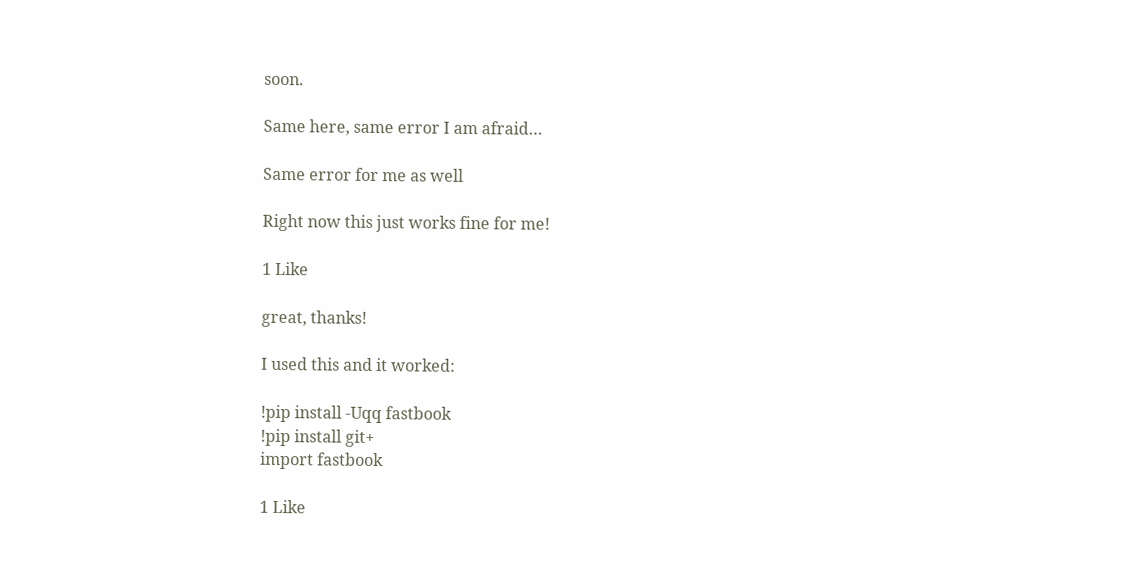soon.

Same here, same error I am afraid…

Same error for me as well

Right now this just works fine for me!

1 Like

great, thanks!

I used this and it worked:

!pip install -Uqq fastbook
!pip install git+
import fastbook

1 Like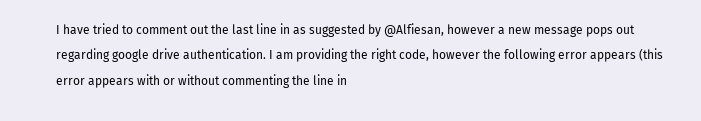I have tried to comment out the last line in as suggested by @Alfiesan, however a new message pops out regarding google drive authentication. I am providing the right code, however the following error appears (this error appears with or without commenting the line in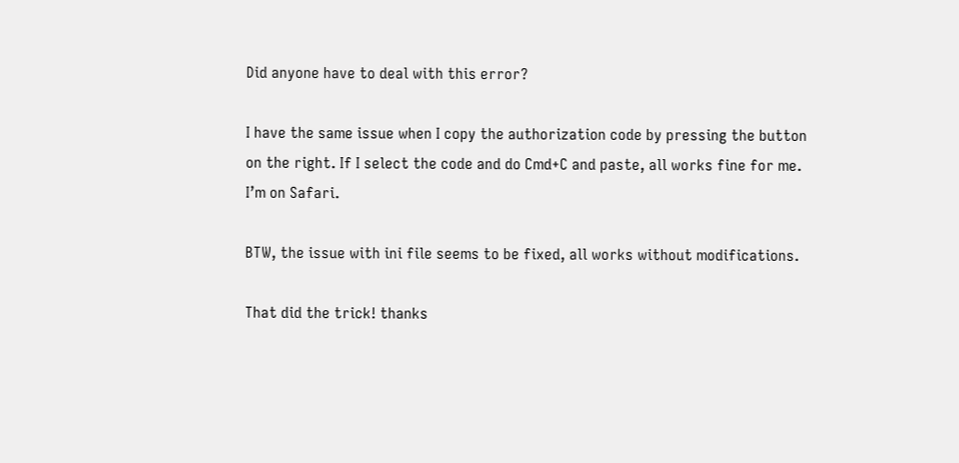Did anyone have to deal with this error?

I have the same issue when I copy the authorization code by pressing the button on the right. If I select the code and do Cmd+C and paste, all works fine for me. I’m on Safari.

BTW, the issue with ini file seems to be fixed, all works without modifications.

That did the trick! thanks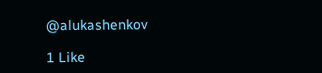@alukashenkov

1 Like